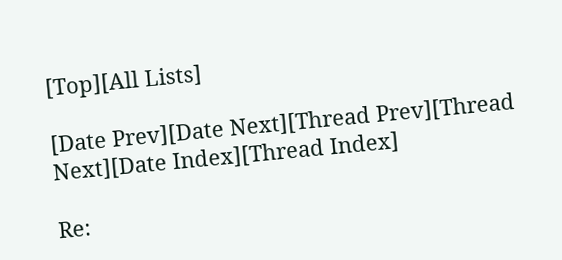[Top][All Lists]

[Date Prev][Date Next][Thread Prev][Thread Next][Date Index][Thread Index]

Re: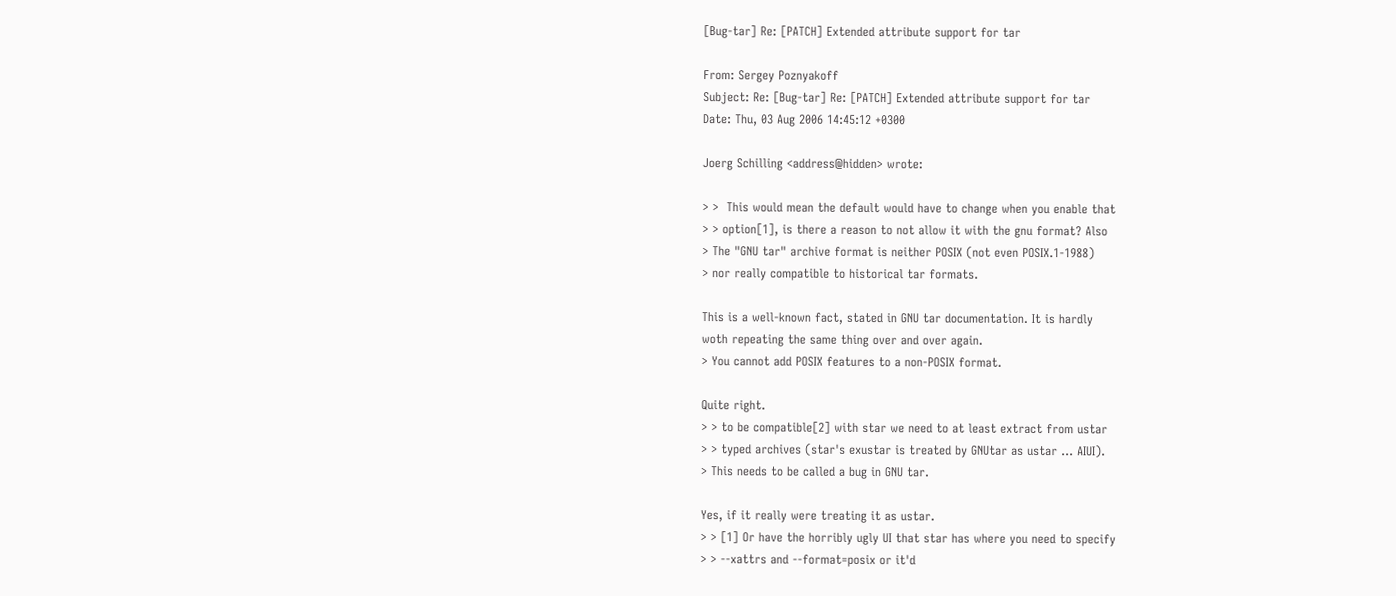[Bug-tar] Re: [PATCH] Extended attribute support for tar

From: Sergey Poznyakoff
Subject: Re: [Bug-tar] Re: [PATCH] Extended attribute support for tar
Date: Thu, 03 Aug 2006 14:45:12 +0300

Joerg Schilling <address@hidden> wrote:

> >  This would mean the default would have to change when you enable that
> > option[1], is there a reason to not allow it with the gnu format? Also
> The "GNU tar" archive format is neither POSIX (not even POSIX.1-1988)
> nor really compatible to historical tar formats.

This is a well-known fact, stated in GNU tar documentation. It is hardly
woth repeating the same thing over and over again.
> You cannot add POSIX features to a non-POSIX format.

Quite right.
> > to be compatible[2] with star we need to at least extract from ustar
> > typed archives (star's exustar is treated by GNUtar as ustar ... AIUI).
> This needs to be called a bug in GNU tar.

Yes, if it really were treating it as ustar.
> > [1] Or have the horribly ugly UI that star has where you need to specify
> > --xattrs and --format=posix or it'd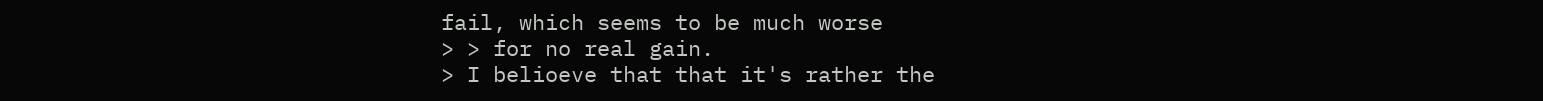fail, which seems to be much worse
> > for no real gain.
> I belioeve that that it's rather the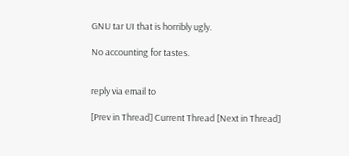GNU tar UI that is horribly ugly.

No accounting for tastes.


reply via email to

[Prev in Thread] Current Thread [Next in Thread]